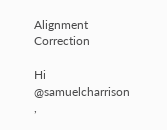Alignment Correction

Hi @samuelcharrison ,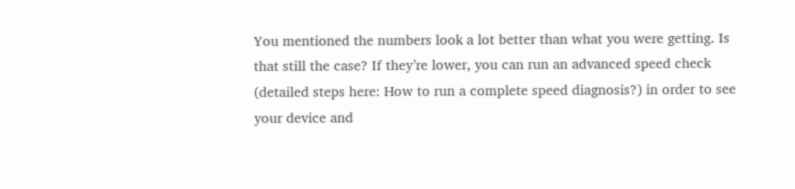You mentioned the numbers look a lot better than what you were getting. Is that still the case? If they’re lower, you can run an advanced speed check (detailed steps here: How to run a complete speed diagnosis?) in order to see your device and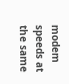modem speeds at the same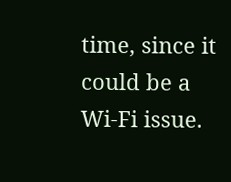time, since it could be a Wi-Fi issue.